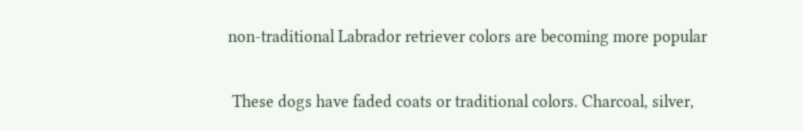non-traditional Labrador retriever colors are becoming more popular

 These dogs have faded coats or traditional colors. Charcoal, silver,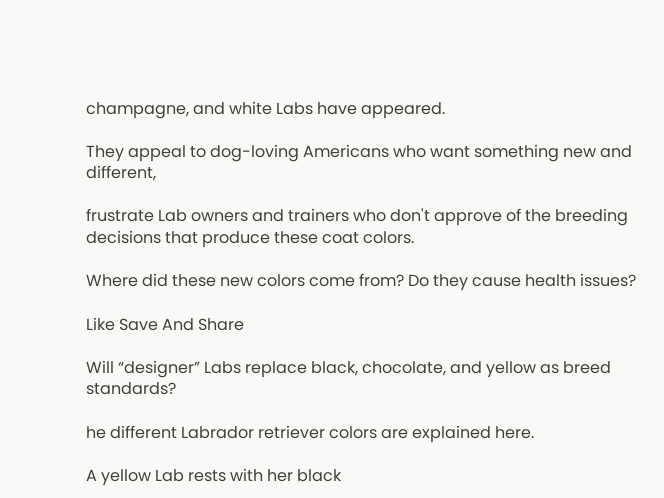champagne, and white Labs have appeared.

They appeal to dog-loving Americans who want something new and different,

frustrate Lab owners and trainers who don't approve of the breeding decisions that produce these coat colors.

Where did these new colors come from? Do they cause health issues?

Like Save And Share

Will “designer” Labs replace black, chocolate, and yellow as breed standards?

he different Labrador retriever colors are explained here.

A yellow Lab rests with her black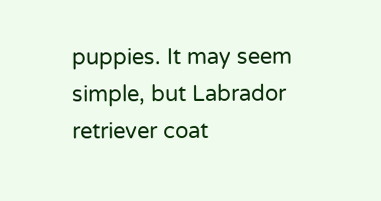puppies. It may seem simple, but Labrador retriever coat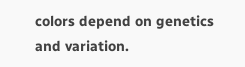colors depend on genetics and variation.